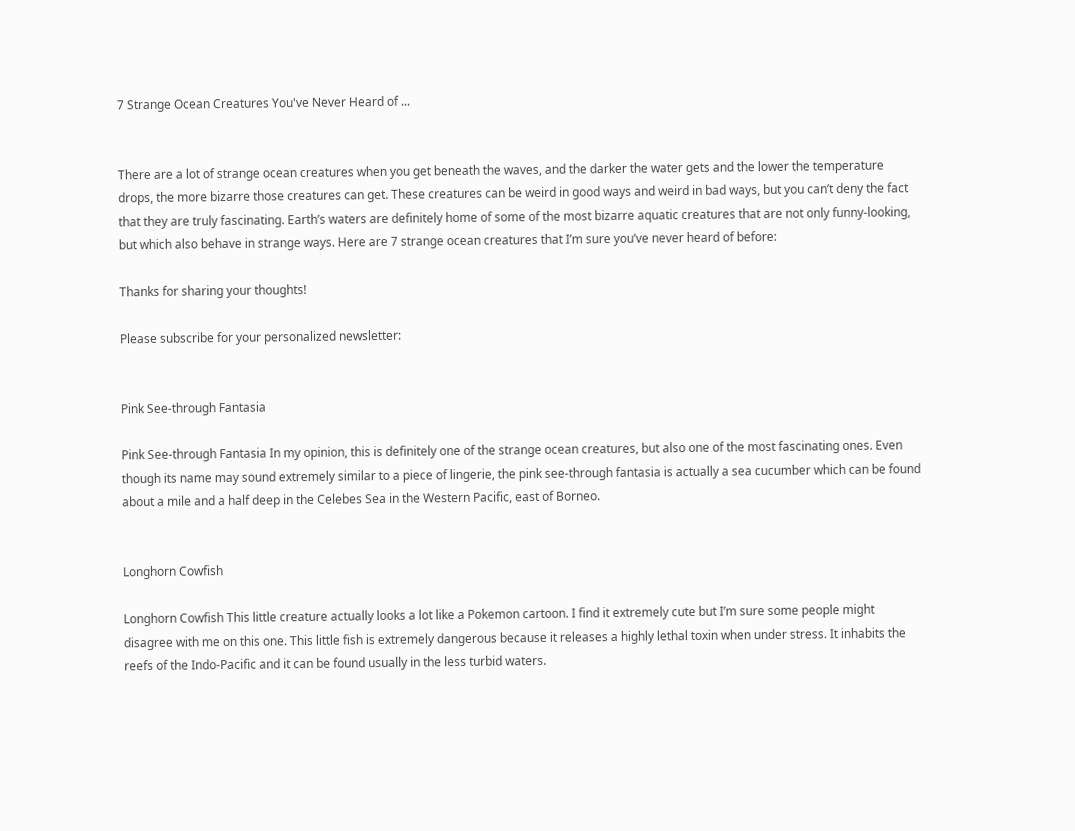7 Strange Ocean Creatures You've Never Heard of ...


There are a lot of strange ocean creatures when you get beneath the waves, and the darker the water gets and the lower the temperature drops, the more bizarre those creatures can get. These creatures can be weird in good ways and weird in bad ways, but you can’t deny the fact that they are truly fascinating. Earth’s waters are definitely home of some of the most bizarre aquatic creatures that are not only funny-looking, but which also behave in strange ways. Here are 7 strange ocean creatures that I’m sure you’ve never heard of before:

Thanks for sharing your thoughts!

Please subscribe for your personalized newsletter:


Pink See-through Fantasia

Pink See-through Fantasia In my opinion, this is definitely one of the strange ocean creatures, but also one of the most fascinating ones. Even though its name may sound extremely similar to a piece of lingerie, the pink see-through fantasia is actually a sea cucumber which can be found about a mile and a half deep in the Celebes Sea in the Western Pacific, east of Borneo.


Longhorn Cowfish

Longhorn Cowfish This little creature actually looks a lot like a Pokemon cartoon. I find it extremely cute but I’m sure some people might disagree with me on this one. This little fish is extremely dangerous because it releases a highly lethal toxin when under stress. It inhabits the reefs of the Indo-Pacific and it can be found usually in the less turbid waters.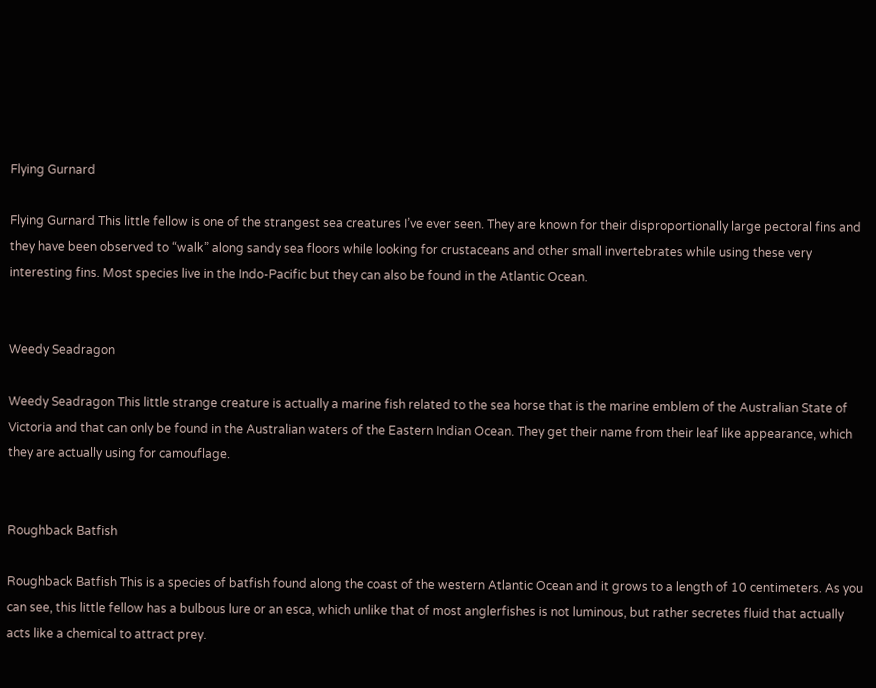Flying Gurnard

Flying Gurnard This little fellow is one of the strangest sea creatures I’ve ever seen. They are known for their disproportionally large pectoral fins and they have been observed to “walk” along sandy sea floors while looking for crustaceans and other small invertebrates while using these very interesting fins. Most species live in the Indo-Pacific but they can also be found in the Atlantic Ocean.


Weedy Seadragon

Weedy Seadragon This little strange creature is actually a marine fish related to the sea horse that is the marine emblem of the Australian State of Victoria and that can only be found in the Australian waters of the Eastern Indian Ocean. They get their name from their leaf like appearance, which they are actually using for camouflage.


Roughback Batfish

Roughback Batfish This is a species of batfish found along the coast of the western Atlantic Ocean and it grows to a length of 10 centimeters. As you can see, this little fellow has a bulbous lure or an esca, which unlike that of most anglerfishes is not luminous, but rather secretes fluid that actually acts like a chemical to attract prey.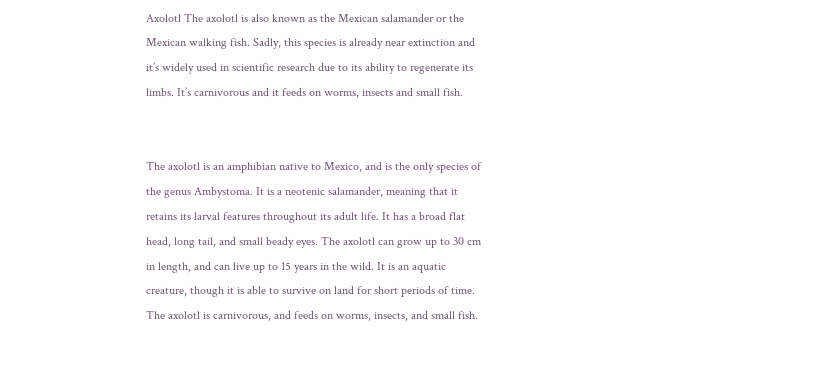Axolotl The axolotl is also known as the Mexican salamander or the Mexican walking fish. Sadly, this species is already near extinction and it’s widely used in scientific research due to its ability to regenerate its limbs. It’s carnivorous and it feeds on worms, insects and small fish.


The axolotl is an amphibian native to Mexico, and is the only species of the genus Ambystoma. It is a neotenic salamander, meaning that it retains its larval features throughout its adult life. It has a broad flat head, long tail, and small beady eyes. The axolotl can grow up to 30 cm in length, and can live up to 15 years in the wild. It is an aquatic creature, though it is able to survive on land for short periods of time. The axolotl is carnivorous, and feeds on worms, insects, and small fish.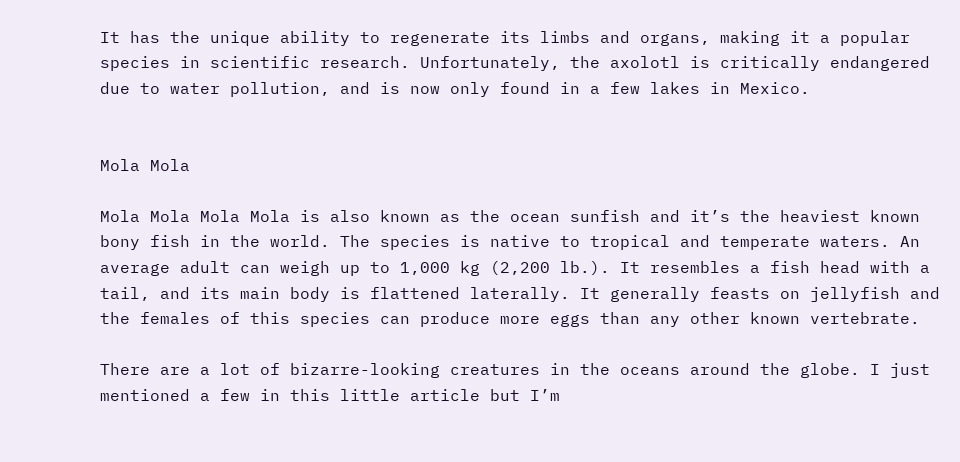It has the unique ability to regenerate its limbs and organs, making it a popular species in scientific research. Unfortunately, the axolotl is critically endangered due to water pollution, and is now only found in a few lakes in Mexico.


Mola Mola

Mola Mola Mola Mola is also known as the ocean sunfish and it’s the heaviest known bony fish in the world. The species is native to tropical and temperate waters. An average adult can weigh up to 1,000 kg (2,200 lb.). It resembles a fish head with a tail, and its main body is flattened laterally. It generally feasts on jellyfish and the females of this species can produce more eggs than any other known vertebrate.

There are a lot of bizarre-looking creatures in the oceans around the globe. I just mentioned a few in this little article but I’m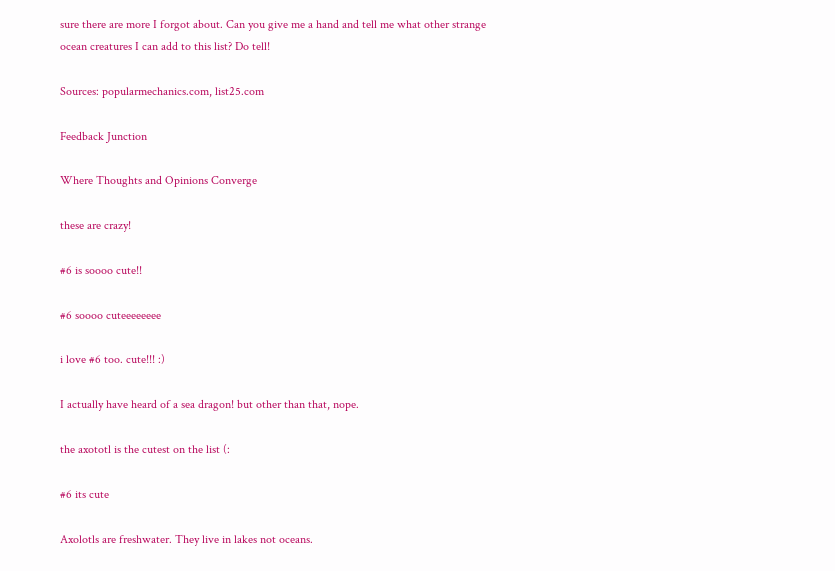sure there are more I forgot about. Can you give me a hand and tell me what other strange ocean creatures I can add to this list? Do tell!

Sources: popularmechanics.com, list25.com

Feedback Junction

Where Thoughts and Opinions Converge

these are crazy!

#6 is soooo cute!!

#6 soooo cuteeeeeeee

i love #6 too. cute!!! :)

I actually have heard of a sea dragon! but other than that, nope.

the axototl is the cutest on the list (:

#6 its cute

Axolotls are freshwater. They live in lakes not oceans.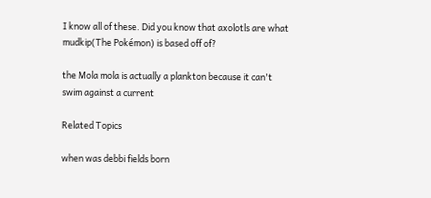I know all of these. Did you know that axolotls are what mudkip(The Pokémon) is based off of?

the Mola mola is actually a plankton because it can't swim against a current

Related Topics

when was debbi fields born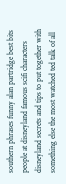southern phrases funny alan partridge best bits people at disneyland famous scifi characters disneyland secrets and tips to put together with something else the most watched ted talk of all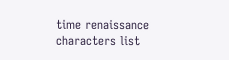time renaissance characters list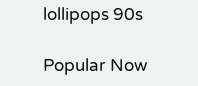lollipops 90s

Popular Now